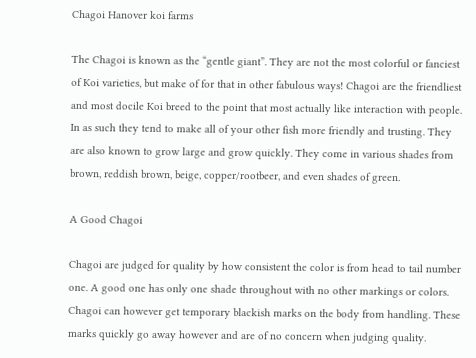Chagoi Hanover koi farms

The Chagoi is known as the “gentle giant”. They are not the most colorful or fanciest of Koi varieties, but make of for that in other fabulous ways! Chagoi are the friendliest and most docile Koi breed to the point that most actually like interaction with people. In as such they tend to make all of your other fish more friendly and trusting. They are also known to grow large and grow quickly. They come in various shades from brown, reddish brown, beige, copper/rootbeer, and even shades of green.

A Good Chagoi

Chagoi are judged for quality by how consistent the color is from head to tail number one. A good one has only one shade throughout with no other markings or colors. Chagoi can however get temporary blackish marks on the body from handling. These marks quickly go away however and are of no concern when judging quality.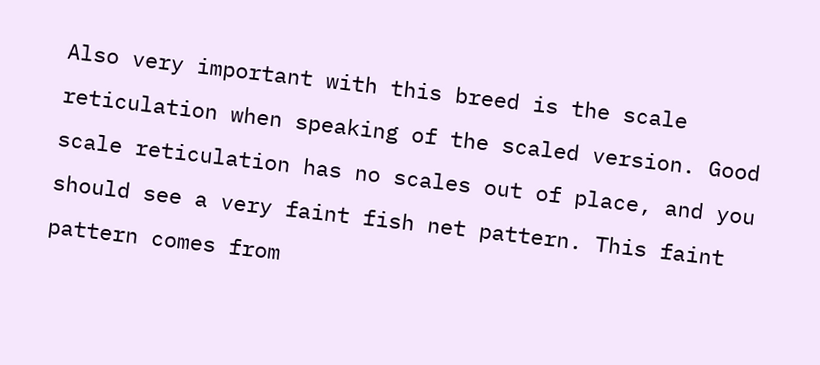Also very important with this breed is the scale reticulation when speaking of the scaled version. Good scale reticulation has no scales out of place, and you should see a very faint fish net pattern. This faint pattern comes from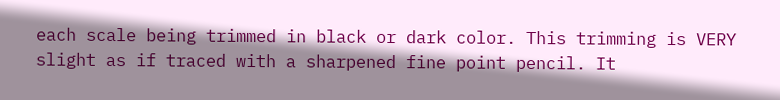each scale being trimmed in black or dark color. This trimming is VERY slight as if traced with a sharpened fine point pencil. It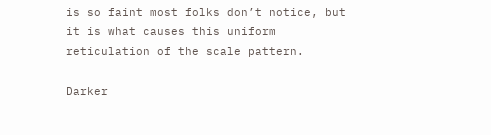is so faint most folks don’t notice, but it is what causes this uniform reticulation of the scale pattern.

Darker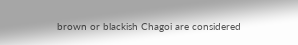brown or blackish Chagoi are considered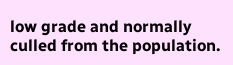low grade and normally culled from the population.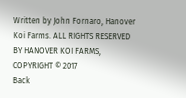Written by John Fornaro, Hanover Koi Farms. ALL RIGHTS RESERVED BY HANOVER KOI FARMS, COPYRIGHT © 2017
Back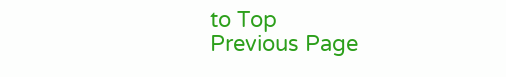to Top
Previous Page